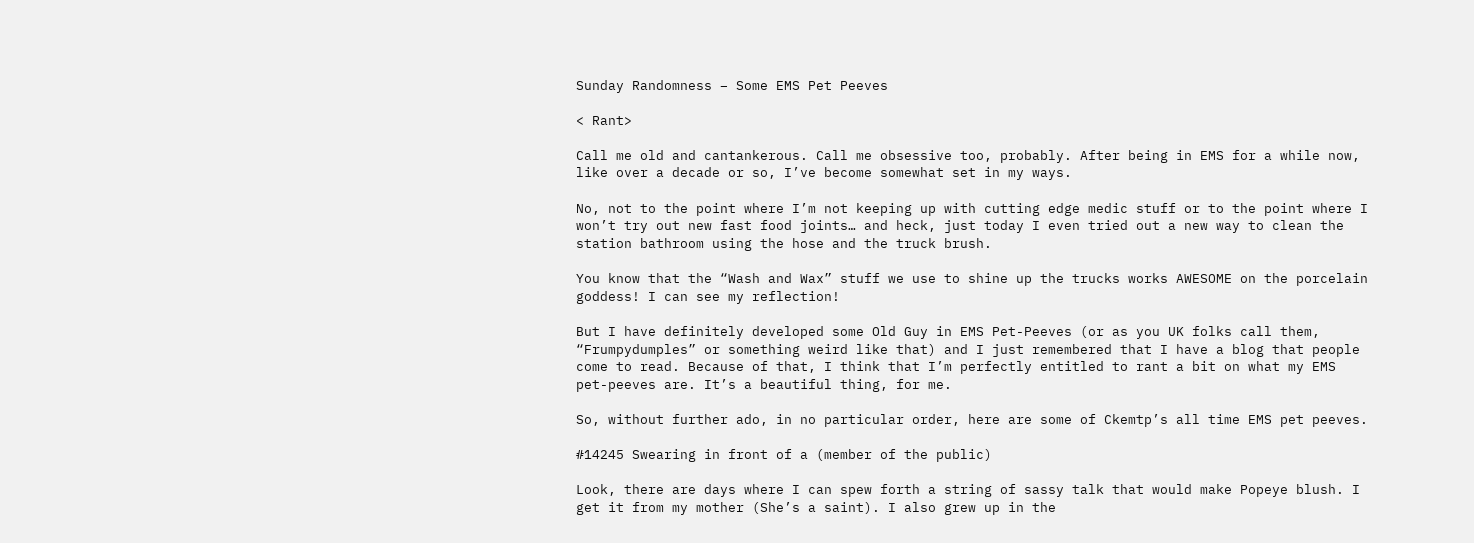Sunday Randomness – Some EMS Pet Peeves

< Rant>

Call me old and cantankerous. Call me obsessive too, probably. After being in EMS for a while now, like over a decade or so, I’ve become somewhat set in my ways.

No, not to the point where I’m not keeping up with cutting edge medic stuff or to the point where I won’t try out new fast food joints… and heck, just today I even tried out a new way to clean the station bathroom using the hose and the truck brush.

You know that the “Wash and Wax” stuff we use to shine up the trucks works AWESOME on the porcelain goddess! I can see my reflection!

But I have definitely developed some Old Guy in EMS Pet-Peeves (or as you UK folks call them, “Frumpydumples” or something weird like that) and I just remembered that I have a blog that people come to read. Because of that, I think that I’m perfectly entitled to rant a bit on what my EMS pet-peeves are. It’s a beautiful thing, for me.

So, without further ado, in no particular order, here are some of Ckemtp’s all time EMS pet peeves.

#14245 Swearing in front of a (member of the public)

Look, there are days where I can spew forth a string of sassy talk that would make Popeye blush. I get it from my mother (She’s a saint). I also grew up in the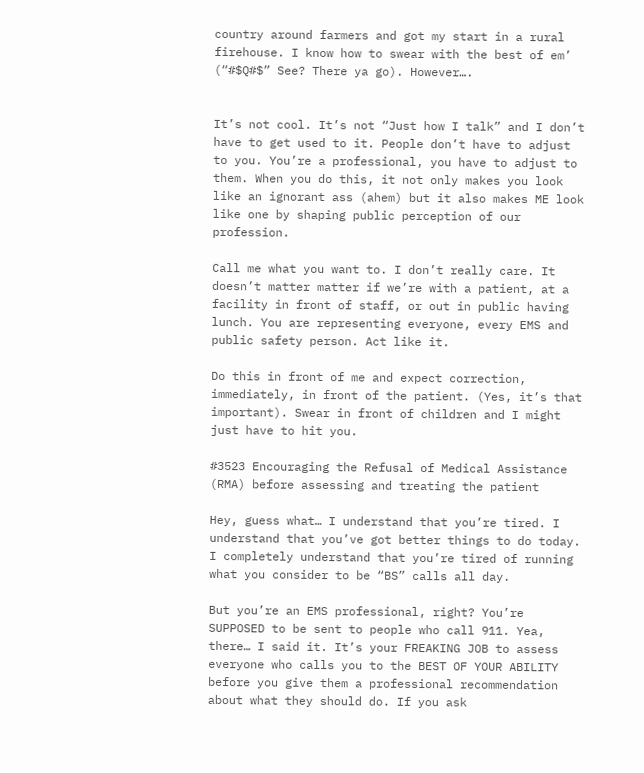country around farmers and got my start in a rural firehouse. I know how to swear with the best of em’ (“#$Q#$” See? There ya go). However….


It’s not cool. It’s not “Just how I talk” and I don’t have to get used to it. People don’t have to adjust to you. You’re a professional, you have to adjust to them. When you do this, it not only makes you look like an ignorant ass (ahem) but it also makes ME look like one by shaping public perception of our profession.

Call me what you want to. I don’t really care. It doesn’t matter matter if we’re with a patient, at a facility in front of staff, or out in public having lunch. You are representing everyone, every EMS and public safety person. Act like it.

Do this in front of me and expect correction, immediately, in front of the patient. (Yes, it’s that important). Swear in front of children and I might just have to hit you.

#3523 Encouraging the Refusal of Medical Assistance (RMA) before assessing and treating the patient

Hey, guess what… I understand that you’re tired. I understand that you’ve got better things to do today. I completely understand that you’re tired of running what you consider to be “BS” calls all day.

But you’re an EMS professional, right? You’re SUPPOSED to be sent to people who call 911. Yea, there… I said it. It’s your FREAKING JOB to assess everyone who calls you to the BEST OF YOUR ABILITY before you give them a professional recommendation about what they should do. If you ask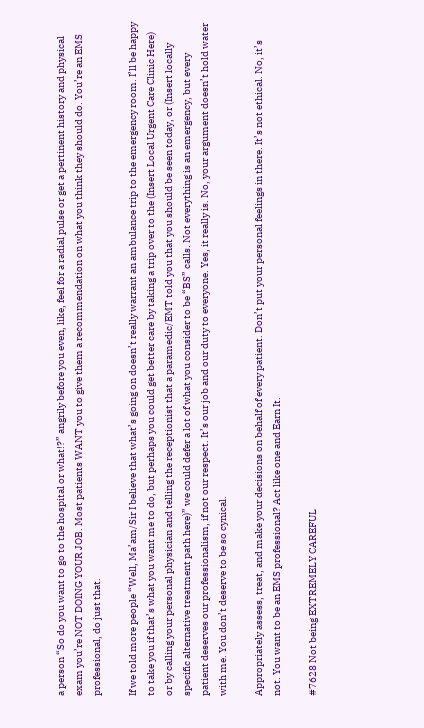a person “So do you want to go to the hospital or what!?” angrily before you even, like, feel for a radial pulse or get a pertinent history and physical exam you’re NOT DOING YOUR JOB. Most patients WANT you to give them a recommendation on what you think they should do. You’re an EMS professional, do just that.

If we told more people “Well, Ma’am/Sir I believe that what’s going on doesn’t really warrant an ambulance trip to the emergency room. I’ll be happy to take you if that’s what you want me to do, but perhaps you could get better care by taking a trip over to the (Insert Local Urgent Care Clinic Here) or by calling your personal physician and telling the receptionist that a paramedic/EMT told you that you should be seen today, or (Insert locally specific alternative treatment path here)” we could defer a lot of what you consider to be “BS” calls. Not everything is an emergency, but every patient deserves our professionalism, if not our respect. It’s our job and our duty to everyone. Yes, it really is. No, your argument doesn’t hold water with me. You don’t deserve to be so cynical.

Appropriately assess, treat, and make your decisions on behalf of every patient. Don’t put your personal feelings in there. It’s not ethical. No, it’s not. You want to be an EMS professional? Act like one and Earn It.

#7628 Not being EXTREMELY CAREFUL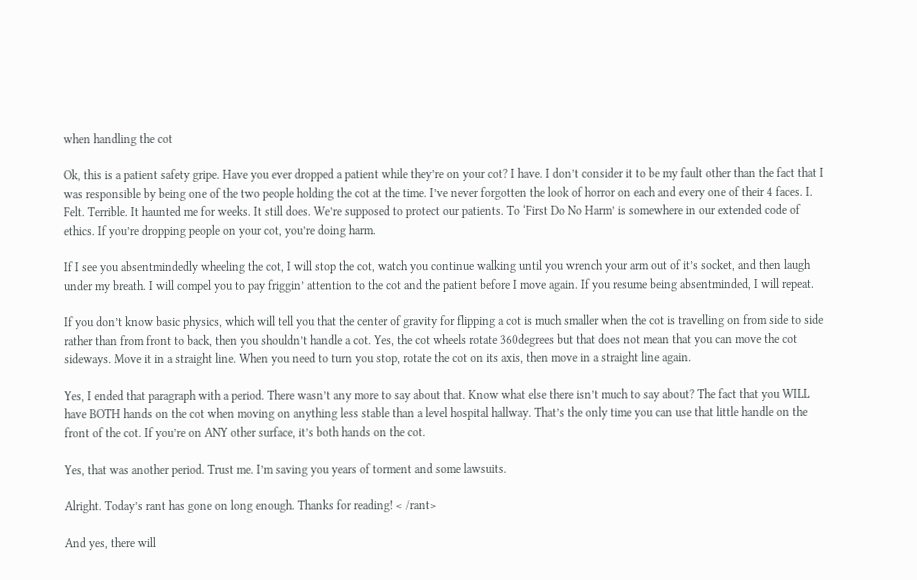when handling the cot

Ok, this is a patient safety gripe. Have you ever dropped a patient while they’re on your cot? I have. I don’t consider it to be my fault other than the fact that I was responsible by being one of the two people holding the cot at the time. I’ve never forgotten the look of horror on each and every one of their 4 faces. I. Felt. Terrible. It haunted me for weeks. It still does. We’re supposed to protect our patients. To ‘First Do No Harm’ is somewhere in our extended code of ethics. If you’re dropping people on your cot, you’re doing harm.

If I see you absentmindedly wheeling the cot, I will stop the cot, watch you continue walking until you wrench your arm out of it’s socket, and then laugh under my breath. I will compel you to pay friggin’ attention to the cot and the patient before I move again. If you resume being absentminded, I will repeat.

If you don’t know basic physics, which will tell you that the center of gravity for flipping a cot is much smaller when the cot is travelling on from side to side rather than from front to back, then you shouldn’t handle a cot. Yes, the cot wheels rotate 360degrees but that does not mean that you can move the cot sideways. Move it in a straight line. When you need to turn you stop, rotate the cot on its axis, then move in a straight line again.

Yes, I ended that paragraph with a period. There wasn’t any more to say about that. Know what else there isn’t much to say about? The fact that you WILL have BOTH hands on the cot when moving on anything less stable than a level hospital hallway. That’s the only time you can use that little handle on the front of the cot. If you’re on ANY other surface, it’s both hands on the cot.

Yes, that was another period. Trust me. I’m saving you years of torment and some lawsuits.

Alright. Today’s rant has gone on long enough. Thanks for reading! < /rant>

And yes, there will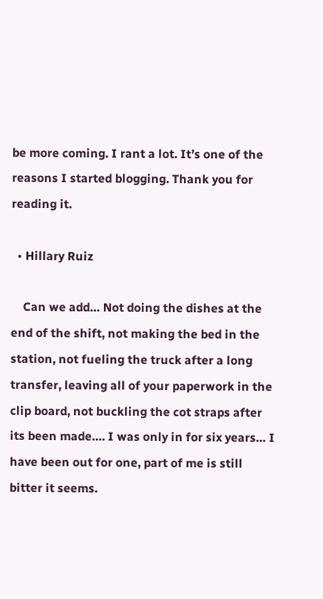be more coming. I rant a lot. It’s one of the reasons I started blogging. Thank you for reading it.

  • Hillary Ruiz

    Can we add… Not doing the dishes at the end of the shift, not making the bed in the station, not fueling the truck after a long transfer, leaving all of your paperwork in the clip board, not buckling the cot straps after its been made…. I was only in for six years… I have been out for one, part of me is still bitter it seems.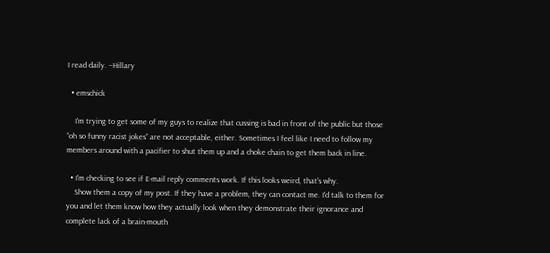I read daily. –Hillary

  • emschick

    I'm trying to get some of my guys to realize that cussing is bad in front of the public but those “oh so funny racist jokes” are not acceptable, either. Sometimes I feel like I need to follow my members around with a pacifier to shut them up and a choke chain to get them back in line.

  • I'm checking to see if E-mail reply comments work. If this looks weird, that's why.
    Show them a copy of my post. If they have a problem, they can contact me. I'd talk to them for you and let them know how they actually look when they demonstrate their ignorance and complete lack of a brain-mouth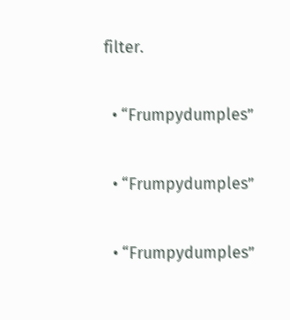filter.

  • “Frumpydumples”

  • “Frumpydumples”

  • “Frumpydumples”